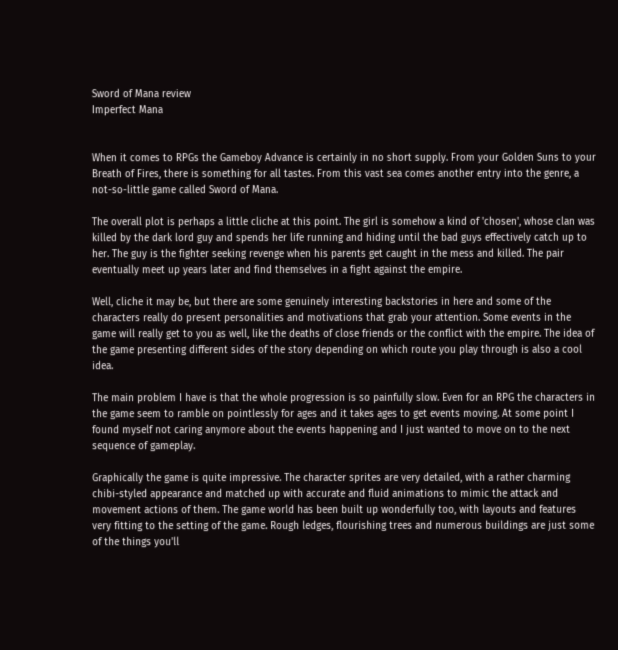Sword of Mana review
Imperfect Mana


When it comes to RPGs the Gameboy Advance is certainly in no short supply. From your Golden Suns to your Breath of Fires, there is something for all tastes. From this vast sea comes another entry into the genre, a not-so-little game called Sword of Mana.

The overall plot is perhaps a little cliche at this point. The girl is somehow a kind of 'chosen', whose clan was killed by the dark lord guy and spends her life running and hiding until the bad guys effectively catch up to her. The guy is the fighter seeking revenge when his parents get caught in the mess and killed. The pair eventually meet up years later and find themselves in a fight against the empire.

Well, cliche it may be, but there are some genuinely interesting backstories in here and some of the characters really do present personalities and motivations that grab your attention. Some events in the game will really get to you as well, like the deaths of close friends or the conflict with the empire. The idea of the game presenting different sides of the story depending on which route you play through is also a cool idea.

The main problem I have is that the whole progression is so painfully slow. Even for an RPG the characters in the game seem to ramble on pointlessly for ages and it takes ages to get events moving. At some point I found myself not caring anymore about the events happening and I just wanted to move on to the next sequence of gameplay.

Graphically the game is quite impressive. The character sprites are very detailed, with a rather charming chibi-styled appearance and matched up with accurate and fluid animations to mimic the attack and movement actions of them. The game world has been built up wonderfully too, with layouts and features very fitting to the setting of the game. Rough ledges, flourishing trees and numerous buildings are just some of the things you'll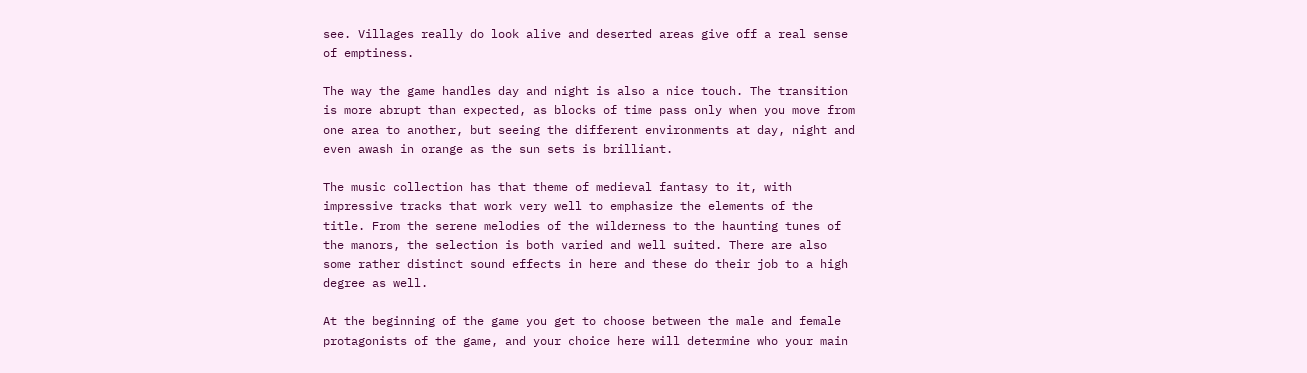see. Villages really do look alive and deserted areas give off a real sense of emptiness.

The way the game handles day and night is also a nice touch. The transition is more abrupt than expected, as blocks of time pass only when you move from one area to another, but seeing the different environments at day, night and even awash in orange as the sun sets is brilliant.

The music collection has that theme of medieval fantasy to it, with impressive tracks that work very well to emphasize the elements of the title. From the serene melodies of the wilderness to the haunting tunes of the manors, the selection is both varied and well suited. There are also some rather distinct sound effects in here and these do their job to a high degree as well.

At the beginning of the game you get to choose between the male and female protagonists of the game, and your choice here will determine who your main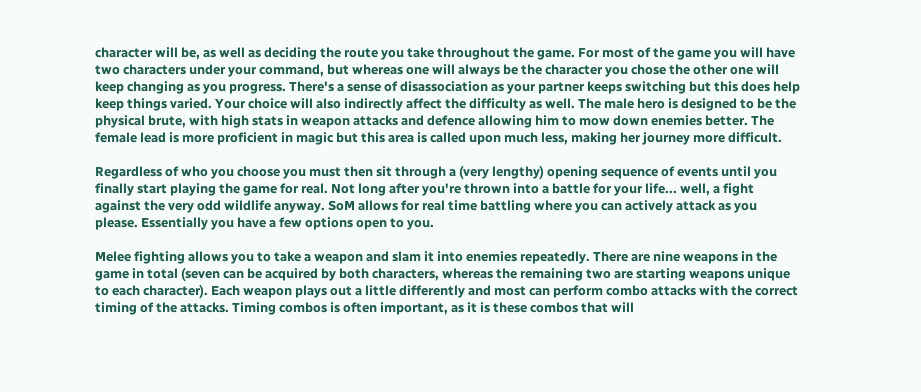character will be, as well as deciding the route you take throughout the game. For most of the game you will have two characters under your command, but whereas one will always be the character you chose the other one will keep changing as you progress. There's a sense of disassociation as your partner keeps switching but this does help keep things varied. Your choice will also indirectly affect the difficulty as well. The male hero is designed to be the physical brute, with high stats in weapon attacks and defence allowing him to mow down enemies better. The female lead is more proficient in magic but this area is called upon much less, making her journey more difficult.

Regardless of who you choose you must then sit through a (very lengthy) opening sequence of events until you finally start playing the game for real. Not long after you're thrown into a battle for your life... well, a fight against the very odd wildlife anyway. SoM allows for real time battling where you can actively attack as you please. Essentially you have a few options open to you.

Melee fighting allows you to take a weapon and slam it into enemies repeatedly. There are nine weapons in the game in total (seven can be acquired by both characters, whereas the remaining two are starting weapons unique to each character). Each weapon plays out a little differently and most can perform combo attacks with the correct timing of the attacks. Timing combos is often important, as it is these combos that will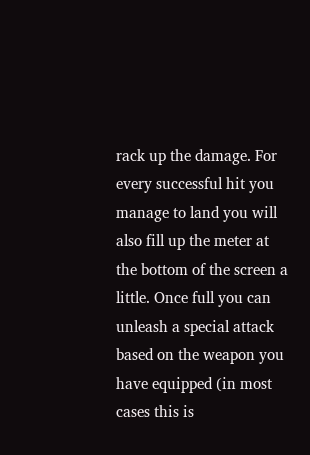rack up the damage. For every successful hit you manage to land you will also fill up the meter at the bottom of the screen a little. Once full you can unleash a special attack based on the weapon you have equipped (in most cases this is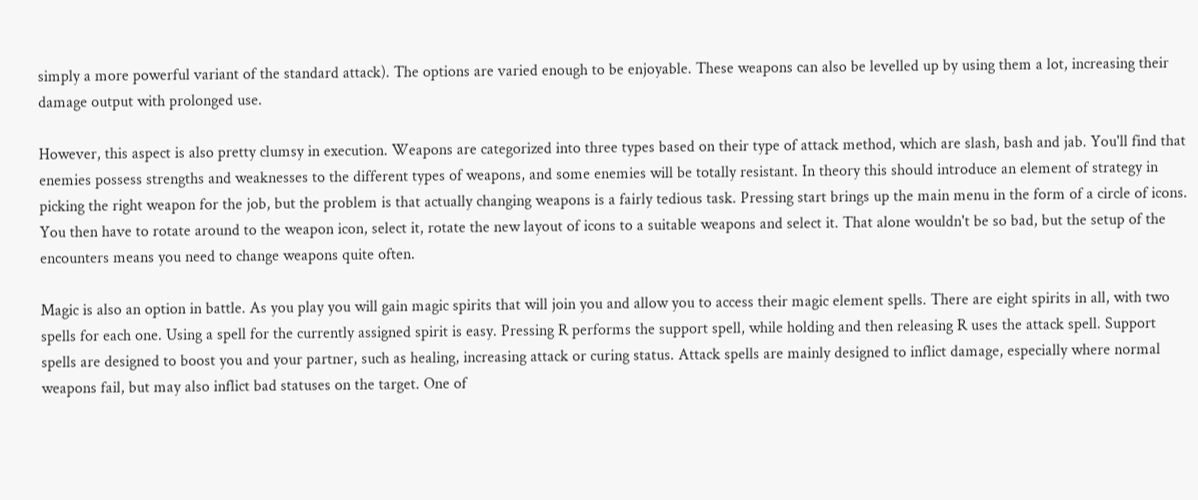simply a more powerful variant of the standard attack). The options are varied enough to be enjoyable. These weapons can also be levelled up by using them a lot, increasing their damage output with prolonged use.

However, this aspect is also pretty clumsy in execution. Weapons are categorized into three types based on their type of attack method, which are slash, bash and jab. You'll find that enemies possess strengths and weaknesses to the different types of weapons, and some enemies will be totally resistant. In theory this should introduce an element of strategy in picking the right weapon for the job, but the problem is that actually changing weapons is a fairly tedious task. Pressing start brings up the main menu in the form of a circle of icons. You then have to rotate around to the weapon icon, select it, rotate the new layout of icons to a suitable weapons and select it. That alone wouldn't be so bad, but the setup of the encounters means you need to change weapons quite often.

Magic is also an option in battle. As you play you will gain magic spirits that will join you and allow you to access their magic element spells. There are eight spirits in all, with two spells for each one. Using a spell for the currently assigned spirit is easy. Pressing R performs the support spell, while holding and then releasing R uses the attack spell. Support spells are designed to boost you and your partner, such as healing, increasing attack or curing status. Attack spells are mainly designed to inflict damage, especially where normal weapons fail, but may also inflict bad statuses on the target. One of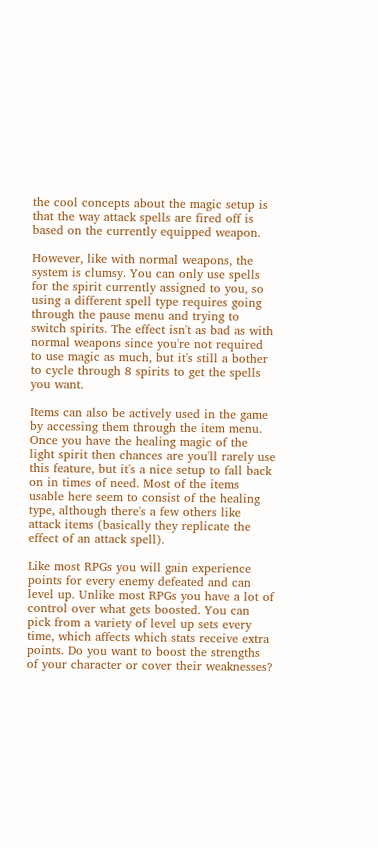the cool concepts about the magic setup is that the way attack spells are fired off is based on the currently equipped weapon.

However, like with normal weapons, the system is clumsy. You can only use spells for the spirit currently assigned to you, so using a different spell type requires going through the pause menu and trying to switch spirits. The effect isn't as bad as with normal weapons since you're not required to use magic as much, but it's still a bother to cycle through 8 spirits to get the spells you want.

Items can also be actively used in the game by accessing them through the item menu. Once you have the healing magic of the light spirit then chances are you'll rarely use this feature, but it's a nice setup to fall back on in times of need. Most of the items usable here seem to consist of the healing type, although there's a few others like attack items (basically they replicate the effect of an attack spell).

Like most RPGs you will gain experience points for every enemy defeated and can level up. Unlike most RPGs you have a lot of control over what gets boosted. You can pick from a variety of level up sets every time, which affects which stats receive extra points. Do you want to boost the strengths of your character or cover their weaknesses?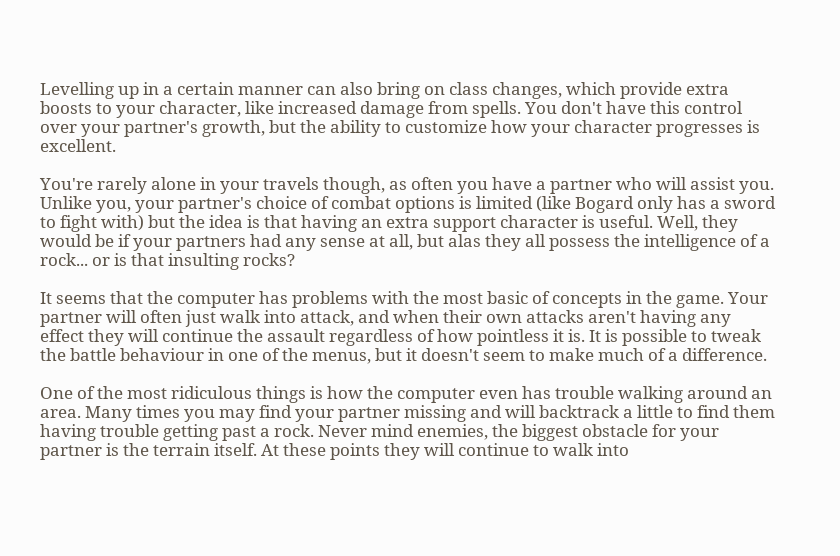Levelling up in a certain manner can also bring on class changes, which provide extra boosts to your character, like increased damage from spells. You don't have this control over your partner's growth, but the ability to customize how your character progresses is excellent.

You're rarely alone in your travels though, as often you have a partner who will assist you. Unlike you, your partner's choice of combat options is limited (like Bogard only has a sword to fight with) but the idea is that having an extra support character is useful. Well, they would be if your partners had any sense at all, but alas they all possess the intelligence of a rock... or is that insulting rocks?

It seems that the computer has problems with the most basic of concepts in the game. Your partner will often just walk into attack, and when their own attacks aren't having any effect they will continue the assault regardless of how pointless it is. It is possible to tweak the battle behaviour in one of the menus, but it doesn't seem to make much of a difference.

One of the most ridiculous things is how the computer even has trouble walking around an area. Many times you may find your partner missing and will backtrack a little to find them having trouble getting past a rock. Never mind enemies, the biggest obstacle for your partner is the terrain itself. At these points they will continue to walk into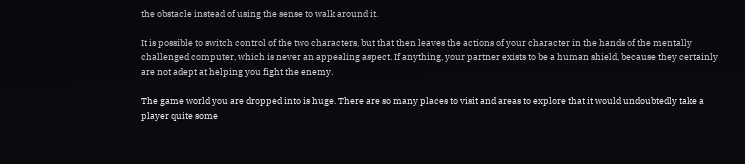the obstacle instead of using the sense to walk around it.

It is possible to switch control of the two characters, but that then leaves the actions of your character in the hands of the mentally challenged computer, which is never an appealing aspect. If anything, your partner exists to be a human shield, because they certainly are not adept at helping you fight the enemy.

The game world you are dropped into is huge. There are so many places to visit and areas to explore that it would undoubtedly take a player quite some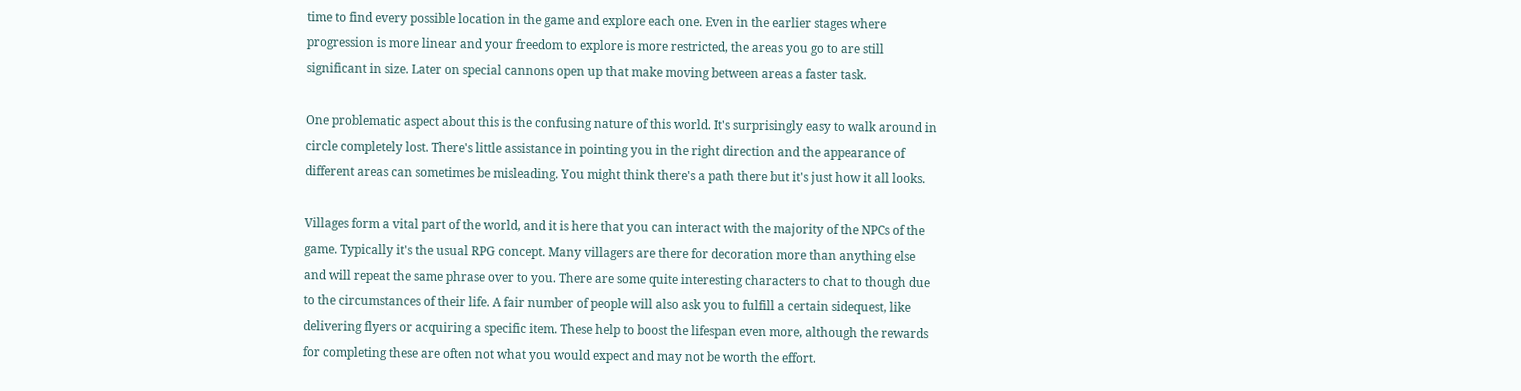time to find every possible location in the game and explore each one. Even in the earlier stages where progression is more linear and your freedom to explore is more restricted, the areas you go to are still significant in size. Later on special cannons open up that make moving between areas a faster task.

One problematic aspect about this is the confusing nature of this world. It's surprisingly easy to walk around in circle completely lost. There's little assistance in pointing you in the right direction and the appearance of different areas can sometimes be misleading. You might think there's a path there but it's just how it all looks.

Villages form a vital part of the world, and it is here that you can interact with the majority of the NPCs of the game. Typically it's the usual RPG concept. Many villagers are there for decoration more than anything else and will repeat the same phrase over to you. There are some quite interesting characters to chat to though due to the circumstances of their life. A fair number of people will also ask you to fulfill a certain sidequest, like delivering flyers or acquiring a specific item. These help to boost the lifespan even more, although the rewards for completing these are often not what you would expect and may not be worth the effort.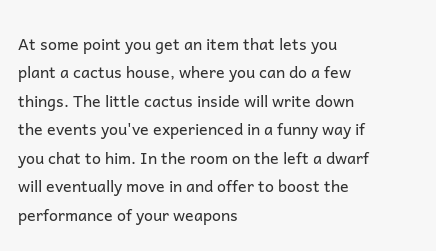At some point you get an item that lets you plant a cactus house, where you can do a few things. The little cactus inside will write down the events you've experienced in a funny way if you chat to him. In the room on the left a dwarf will eventually move in and offer to boost the performance of your weapons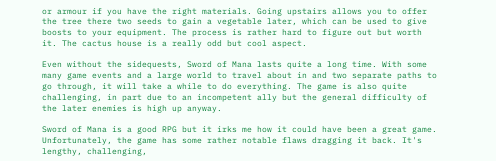or armour if you have the right materials. Going upstairs allows you to offer the tree there two seeds to gain a vegetable later, which can be used to give boosts to your equipment. The process is rather hard to figure out but worth it. The cactus house is a really odd but cool aspect.

Even without the sidequests, Sword of Mana lasts quite a long time. With some many game events and a large world to travel about in and two separate paths to go through, it will take a while to do everything. The game is also quite challenging, in part due to an incompetent ally but the general difficulty of the later enemies is high up anyway.

Sword of Mana is a good RPG but it irks me how it could have been a great game. Unfortunately, the game has some rather notable flaws dragging it back. It's lengthy, challenging,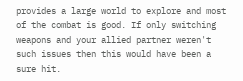provides a large world to explore and most of the combat is good. If only switching weapons and your allied partner weren't such issues then this would have been a sure hit.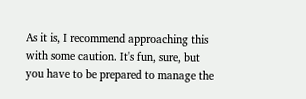As it is, I recommend approaching this with some caution. It's fun, sure, but you have to be prepared to manage the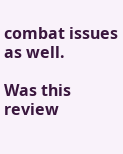combat issues as well.

Was this review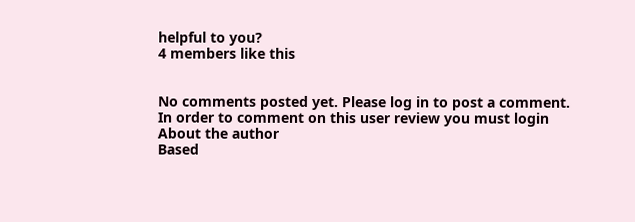helpful to you?
4 members like this


No comments posted yet. Please log in to post a comment.
In order to comment on this user review you must login
About the author
Based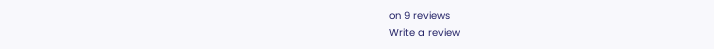on 9 reviews
Write a review